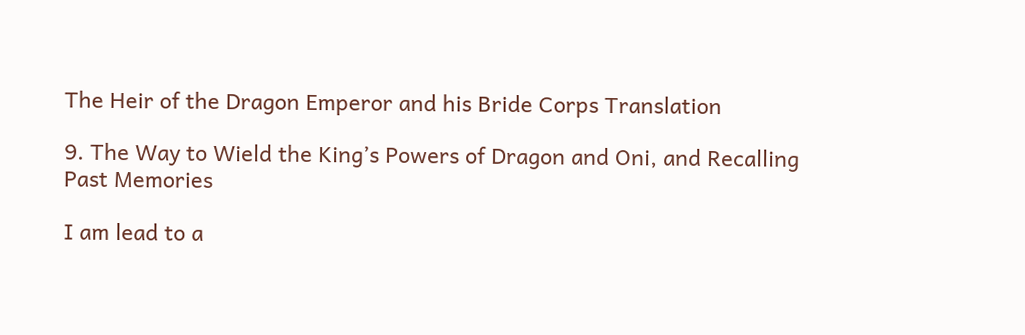The Heir of the Dragon Emperor and his Bride Corps Translation

9. The Way to Wield the King’s Powers of Dragon and Oni, and Recalling Past Memories

I am lead to a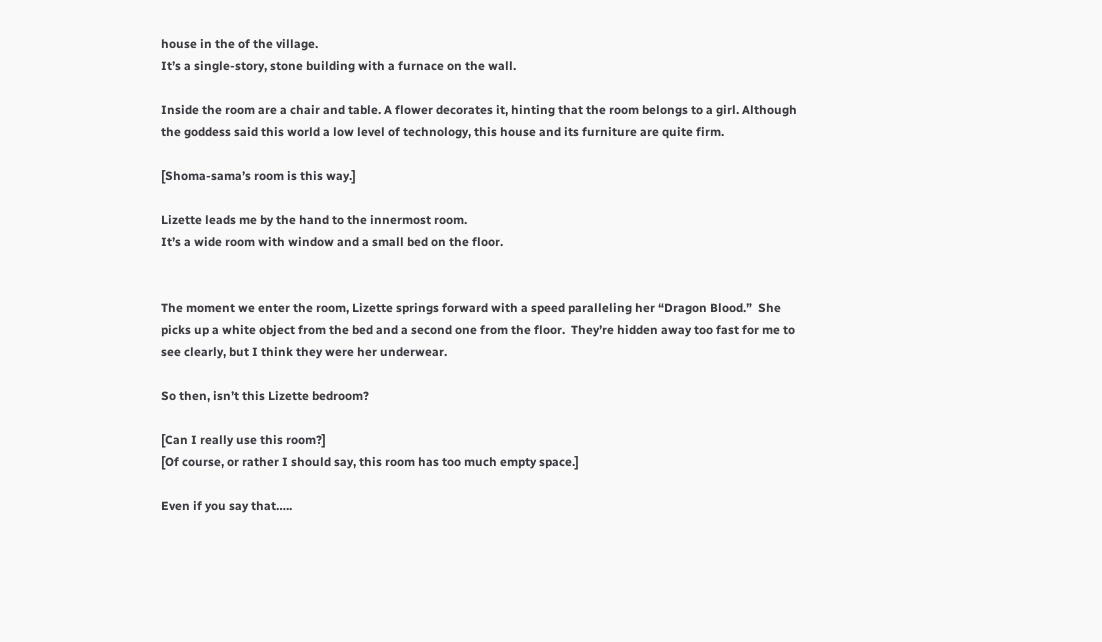house in the of the village.
It’s a single-story, stone building with a furnace on the wall.

Inside the room are a chair and table. A flower decorates it, hinting that the room belongs to a girl. Although the goddess said this world a low level of technology, this house and its furniture are quite firm.

[Shoma-sama’s room is this way.]

Lizette leads me by the hand to the innermost room.
It’s a wide room with window and a small bed on the floor.


The moment we enter the room, Lizette springs forward with a speed paralleling her “Dragon Blood.”  She picks up a white object from the bed and a second one from the floor.  They’re hidden away too fast for me to see clearly, but I think they were her underwear.

So then, isn’t this Lizette bedroom?

[Can I really use this room?]
[Of course, or rather I should say, this room has too much empty space.]

Even if you say that…..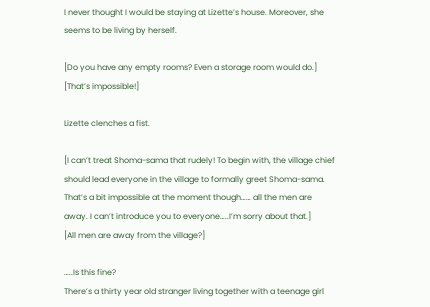I never thought I would be staying at Lizette’s house. Moreover, she seems to be living by herself.

[Do you have any empty rooms? Even a storage room would do.]
[That’s impossible!]

Lizette clenches a fist.

[I can’t treat Shoma-sama that rudely! To begin with, the village chief should lead everyone in the village to formally greet Shoma-sama. That’s a bit impossible at the moment though…… all the men are away. I can’t introduce you to everyone…..I’m sorry about that.]
[All men are away from the village?]

…..Is this fine?
There’s a thirty year old stranger living together with a teenage girl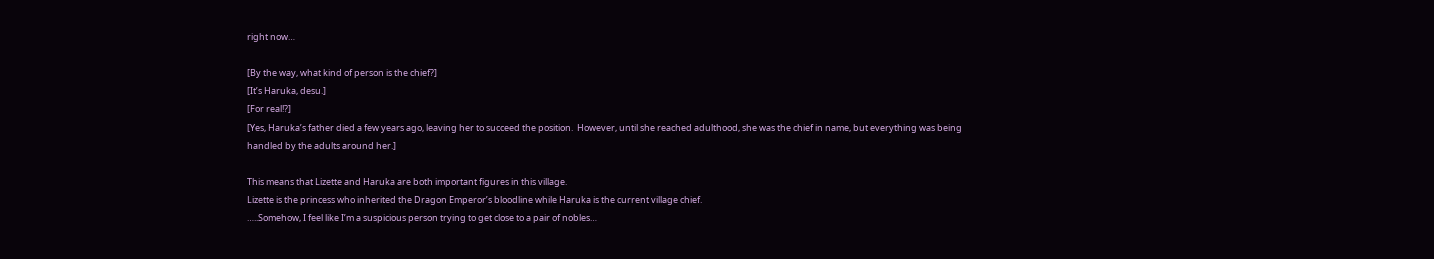right now…

[By the way, what kind of person is the chief?]
[It’s Haruka, desu.]
[For real!?]
[Yes, Haruka’s father died a few years ago, leaving her to succeed the position.  However, until she reached adulthood, she was the chief in name, but everything was being handled by the adults around her.]

This means that Lizette and Haruka are both important figures in this village.
Lizette is the princess who inherited the Dragon Emperor’s bloodline while Haruka is the current village chief.
…..Somehow, I feel like I’m a suspicious person trying to get close to a pair of nobles…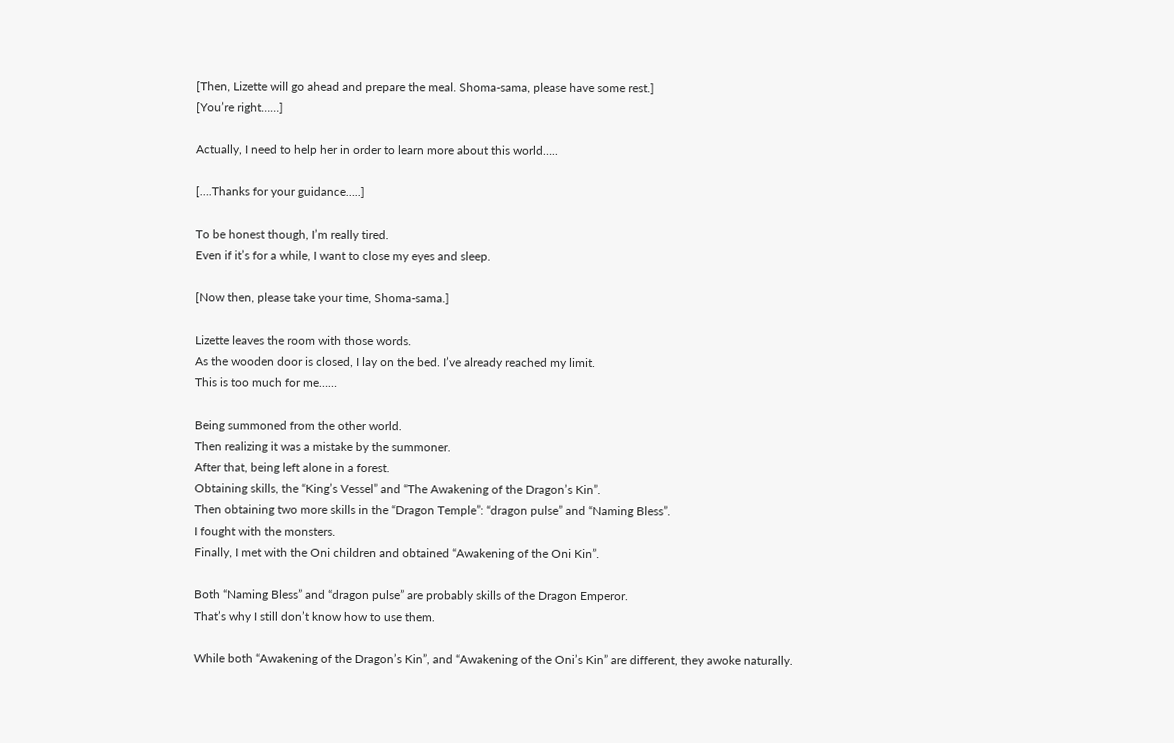[Then, Lizette will go ahead and prepare the meal. Shoma-sama, please have some rest.]
[You’re right……]

Actually, I need to help her in order to learn more about this world…..

[….Thanks for your guidance…..]

To be honest though, I’m really tired.
Even if it’s for a while, I want to close my eyes and sleep.

[Now then, please take your time, Shoma-sama.]

Lizette leaves the room with those words.
As the wooden door is closed, I lay on the bed. I’ve already reached my limit.
This is too much for me……

Being summoned from the other world.
Then realizing it was a mistake by the summoner.
After that, being left alone in a forest.
Obtaining skills, the “King’s Vessel” and “The Awakening of the Dragon’s Kin”.
Then obtaining two more skills in the “Dragon Temple”: “dragon pulse” and “Naming Bless”.
I fought with the monsters.
Finally, I met with the Oni children and obtained “Awakening of the Oni Kin”.

Both “Naming Bless” and “dragon pulse” are probably skills of the Dragon Emperor.
That’s why I still don’t know how to use them.

While both “Awakening of the Dragon’s Kin”, and “Awakening of the Oni’s Kin” are different, they awoke naturally.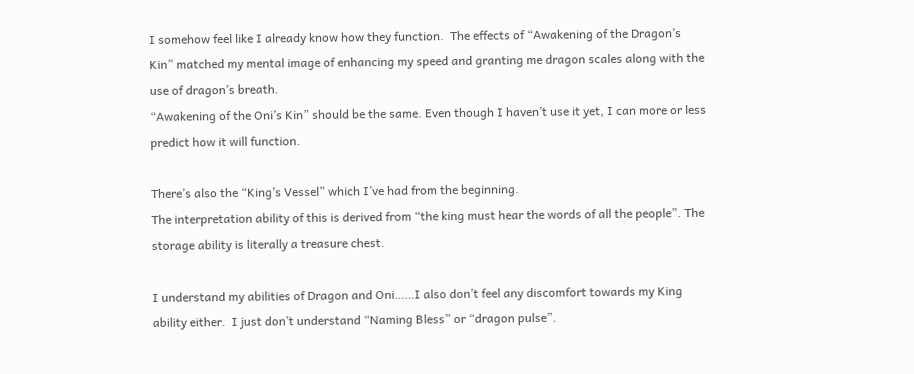I somehow feel like I already know how they function.  The effects of “Awakening of the Dragon’s Kin” matched my mental image of enhancing my speed and granting me dragon scales along with the use of dragon’s breath.
“Awakening of the Oni’s Kin” should be the same. Even though I haven’t use it yet, I can more or less predict how it will function.

There’s also the “King’s Vessel” which I’ve had from the beginning.
The interpretation ability of this is derived from “the king must hear the words of all the people”. The storage ability is literally a treasure chest.

I understand my abilities of Dragon and Oni……I also don’t feel any discomfort towards my King ability either.  I just don’t understand “Naming Bless” or “dragon pulse”.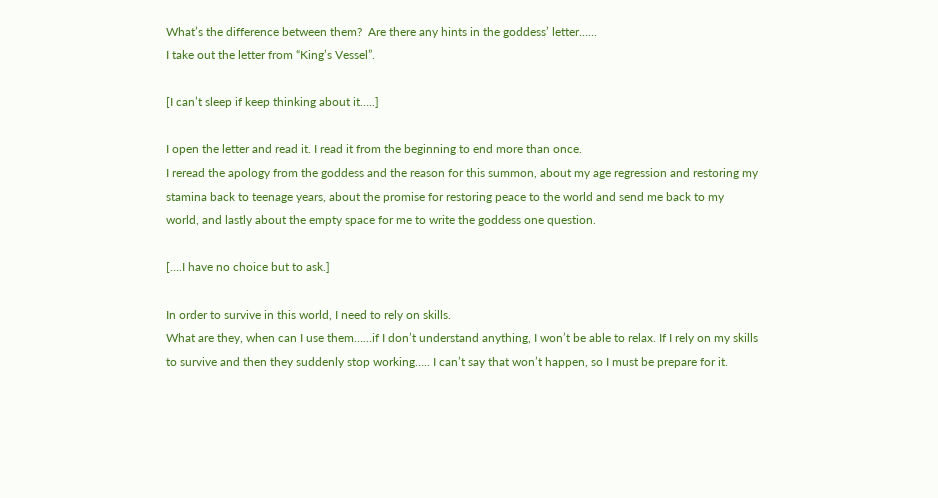What’s the difference between them?  Are there any hints in the goddess’ letter……
I take out the letter from “King’s Vessel”.

[I can’t sleep if keep thinking about it…..]

I open the letter and read it. I read it from the beginning to end more than once.
I reread the apology from the goddess and the reason for this summon, about my age regression and restoring my stamina back to teenage years, about the promise for restoring peace to the world and send me back to my world, and lastly about the empty space for me to write the goddess one question.

[….I have no choice but to ask.]

In order to survive in this world, I need to rely on skills.
What are they, when can I use them……if I don’t understand anything, I won’t be able to relax. If I rely on my skills to survive and then they suddenly stop working….. I can’t say that won’t happen, so I must be prepare for it.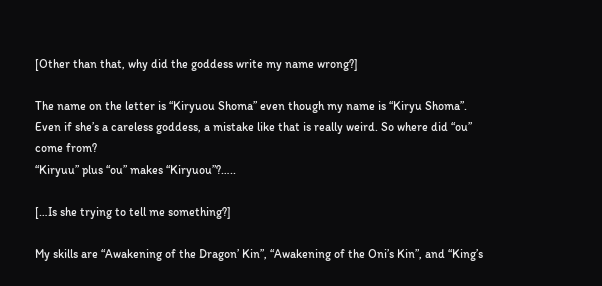[Other than that, why did the goddess write my name wrong?]

The name on the letter is “Kiryuou Shoma” even though my name is “Kiryu Shoma”.
Even if she’s a careless goddess, a mistake like that is really weird. So where did “ou” come from?
“Kiryuu” plus “ou” makes “Kiryuou”?…..

[…Is she trying to tell me something?]

My skills are “Awakening of the Dragon’ Kin”, “Awakening of the Oni’s Kin”, and “King’s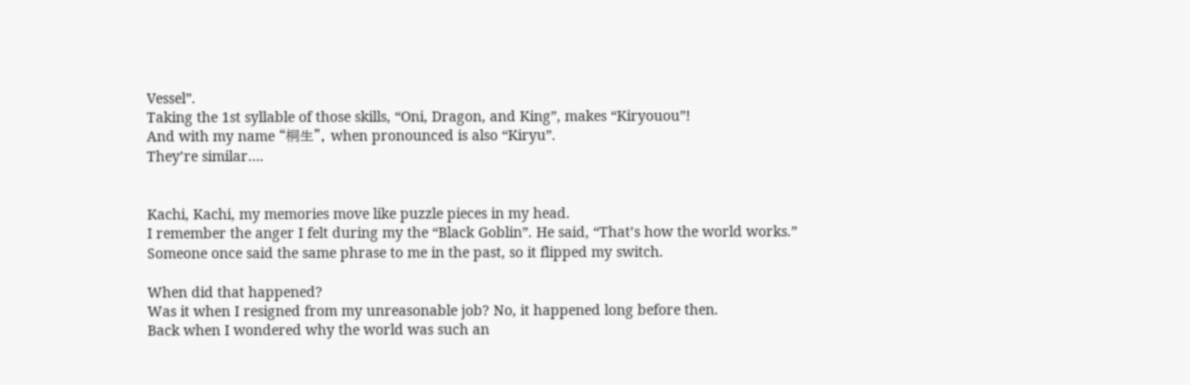Vessel”.
Taking the 1st syllable of those skills, “Oni, Dragon, and King”, makes “Kiryouou”!
And with my name “桐生”, when pronounced is also “Kiryu”.
They’re similar….


Kachi, Kachi, my memories move like puzzle pieces in my head.
I remember the anger I felt during my the “Black Goblin”. He said, “That’s how the world works.” Someone once said the same phrase to me in the past, so it flipped my switch.

When did that happened?
Was it when I resigned from my unreasonable job? No, it happened long before then.
Back when I wondered why the world was such an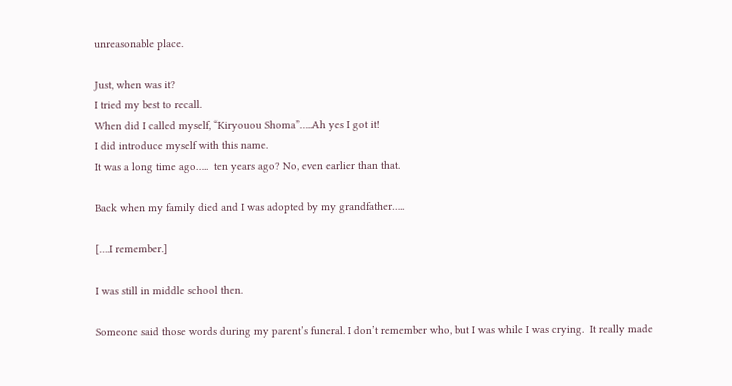unreasonable place.

Just, when was it?
I tried my best to recall.
When did I called myself, “Kiryouou Shoma”…..Ah yes I got it!
I did introduce myself with this name.
It was a long time ago…..  ten years ago? No, even earlier than that.

Back when my family died and I was adopted by my grandfather…..

[….I remember.]

I was still in middle school then.

Someone said those words during my parent’s funeral. I don’t remember who, but I was while I was crying.  It really made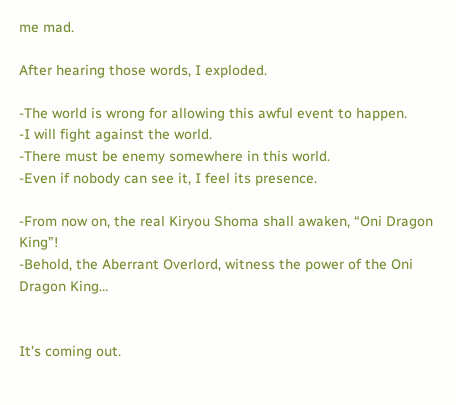me mad.

After hearing those words, I exploded.

-The world is wrong for allowing this awful event to happen.
-I will fight against the world.
-There must be enemy somewhere in this world.
-Even if nobody can see it, I feel its presence.

-From now on, the real Kiryou Shoma shall awaken, “Oni Dragon King”!
-Behold, the Aberrant Overlord, witness the power of the Oni Dragon King…


It’s coming out.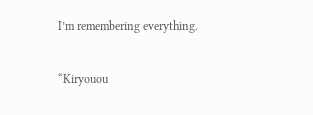I’m remembering everything.

“Kiryouou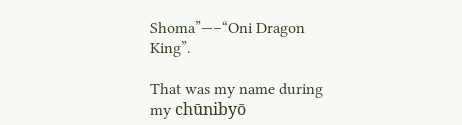Shoma”—–“Oni Dragon King”.

That was my name during my chūnibyō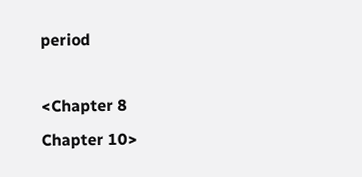period

<Chapter 8
Chapter 10>